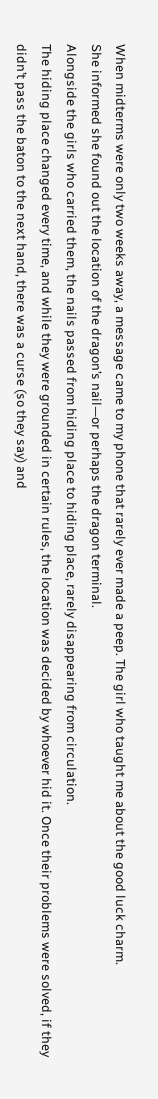When midterms were only two weeks away, a message came to my phone that rarely ever made a peep. The girl who taught me about the good luck charm.
She informed she found out the location of the dragon’s nail—or perhaps the dragon terminal.
Alongside the girls who carried them, the nails passed from hiding place to hiding place, rarely disappearing from circulation.
The hiding place changed every time, and while they were grounded in certain rules, the location was decided by whoever hid it. Once their problems were solved, if they didn’t pass the baton to the next hand, there was a curse (so they say) and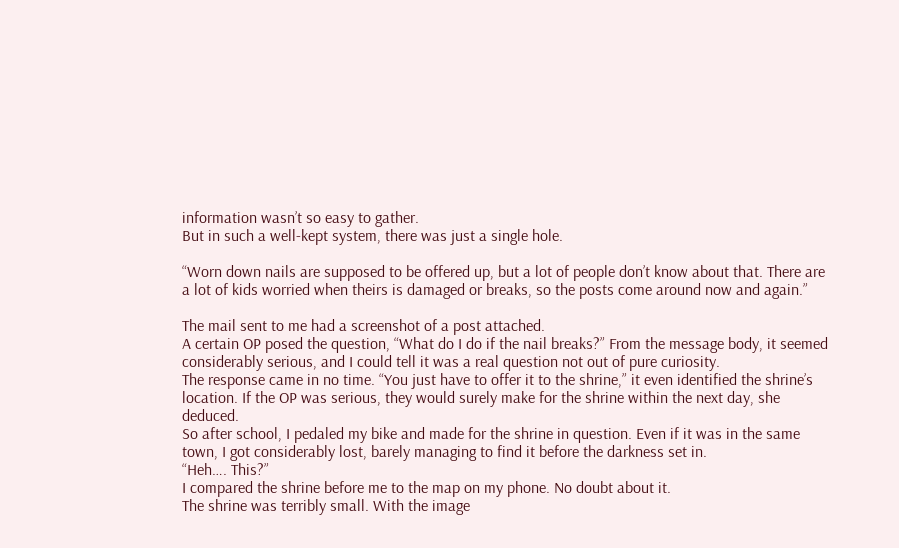information wasn’t so easy to gather.
But in such a well-kept system, there was just a single hole.

“Worn down nails are supposed to be offered up, but a lot of people don’t know about that. There are a lot of kids worried when theirs is damaged or breaks, so the posts come around now and again.”

The mail sent to me had a screenshot of a post attached.
A certain OP posed the question, “What do I do if the nail breaks?” From the message body, it seemed considerably serious, and I could tell it was a real question not out of pure curiosity.
The response came in no time. “You just have to offer it to the shrine,” it even identified the shrine’s location. If the OP was serious, they would surely make for the shrine within the next day, she deduced.
So after school, I pedaled my bike and made for the shrine in question. Even if it was in the same town, I got considerably lost, barely managing to find it before the darkness set in.
“Heh…. This?”
I compared the shrine before me to the map on my phone. No doubt about it.
The shrine was terribly small. With the image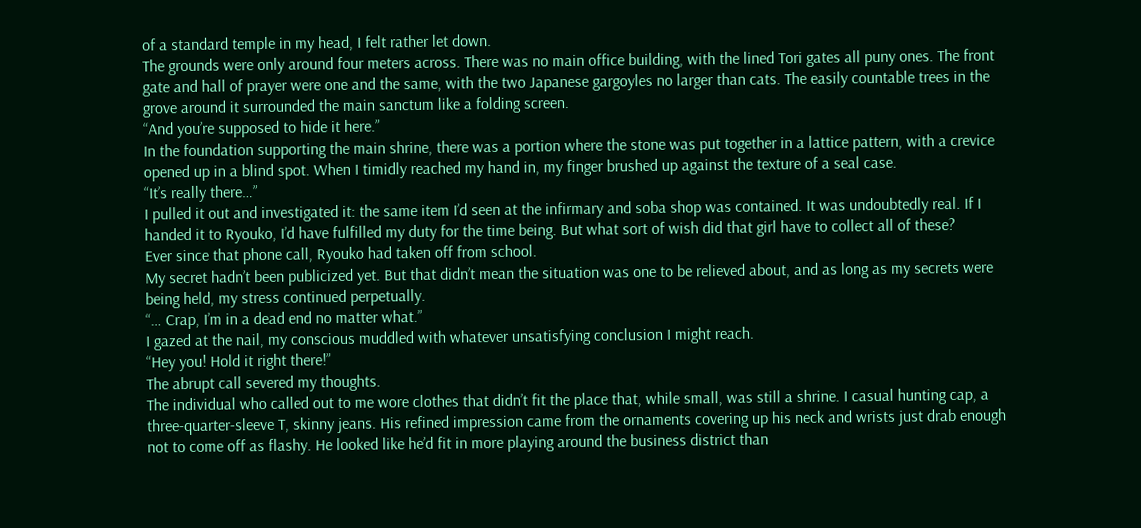of a standard temple in my head, I felt rather let down.
The grounds were only around four meters across. There was no main office building, with the lined Tori gates all puny ones. The front gate and hall of prayer were one and the same, with the two Japanese gargoyles no larger than cats. The easily countable trees in the grove around it surrounded the main sanctum like a folding screen.
“And you’re supposed to hide it here.”
In the foundation supporting the main shrine, there was a portion where the stone was put together in a lattice pattern, with a crevice opened up in a blind spot. When I timidly reached my hand in, my finger brushed up against the texture of a seal case.
“It’s really there…”
I pulled it out and investigated it: the same item I’d seen at the infirmary and soba shop was contained. It was undoubtedly real. If I handed it to Ryouko, I’d have fulfilled my duty for the time being. But what sort of wish did that girl have to collect all of these?
Ever since that phone call, Ryouko had taken off from school.
My secret hadn’t been publicized yet. But that didn’t mean the situation was one to be relieved about, and as long as my secrets were being held, my stress continued perpetually.
“… Crap, I’m in a dead end no matter what.”
I gazed at the nail, my conscious muddled with whatever unsatisfying conclusion I might reach.
“Hey you! Hold it right there!”
The abrupt call severed my thoughts.
The individual who called out to me wore clothes that didn’t fit the place that, while small, was still a shrine. I casual hunting cap, a three-quarter-sleeve T, skinny jeans. His refined impression came from the ornaments covering up his neck and wrists just drab enough not to come off as flashy. He looked like he’d fit in more playing around the business district than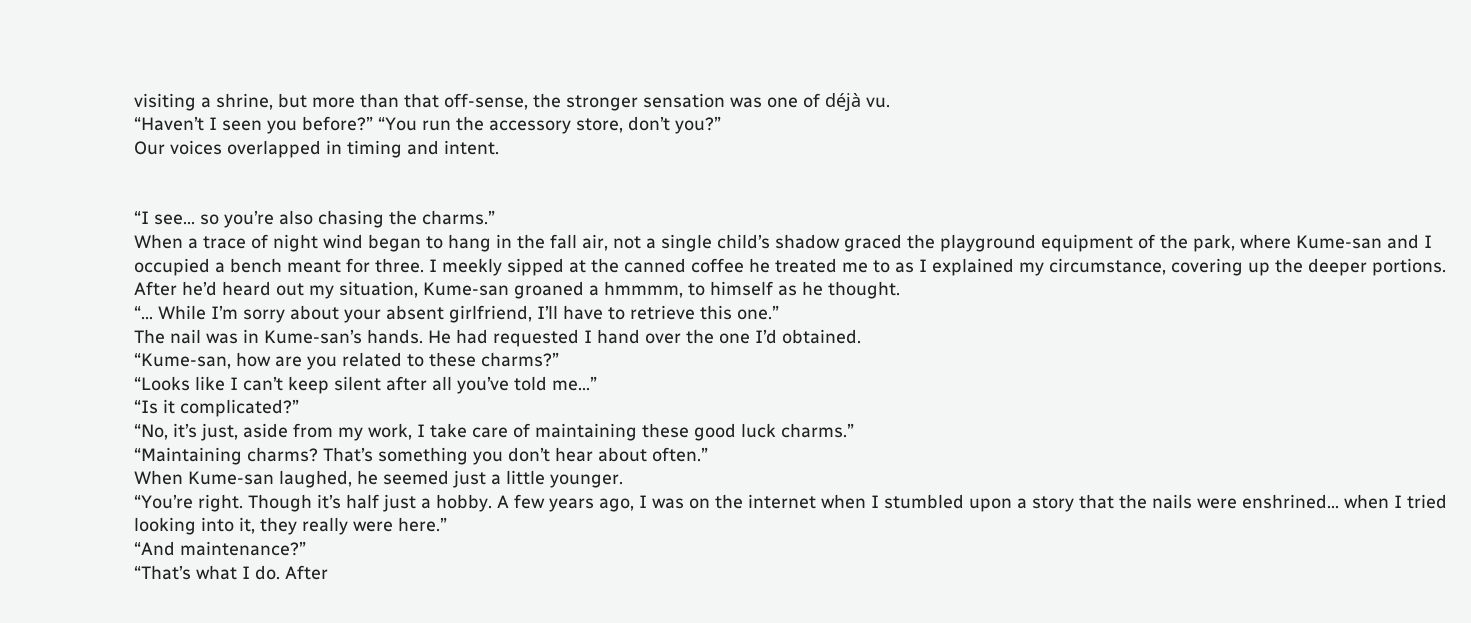visiting a shrine, but more than that off-sense, the stronger sensation was one of déjà vu.
“Haven’t I seen you before?” “You run the accessory store, don’t you?”
Our voices overlapped in timing and intent.


“I see… so you’re also chasing the charms.”
When a trace of night wind began to hang in the fall air, not a single child’s shadow graced the playground equipment of the park, where Kume-san and I occupied a bench meant for three. I meekly sipped at the canned coffee he treated me to as I explained my circumstance, covering up the deeper portions.
After he’d heard out my situation, Kume-san groaned a hmmmm, to himself as he thought.
“… While I’m sorry about your absent girlfriend, I’ll have to retrieve this one.”
The nail was in Kume-san’s hands. He had requested I hand over the one I’d obtained.
“Kume-san, how are you related to these charms?”
“Looks like I can’t keep silent after all you’ve told me…”
“Is it complicated?”
“No, it’s just, aside from my work, I take care of maintaining these good luck charms.”
“Maintaining charms? That’s something you don’t hear about often.”
When Kume-san laughed, he seemed just a little younger.
“You’re right. Though it’s half just a hobby. A few years ago, I was on the internet when I stumbled upon a story that the nails were enshrined… when I tried looking into it, they really were here.”
“And maintenance?”
“That’s what I do. After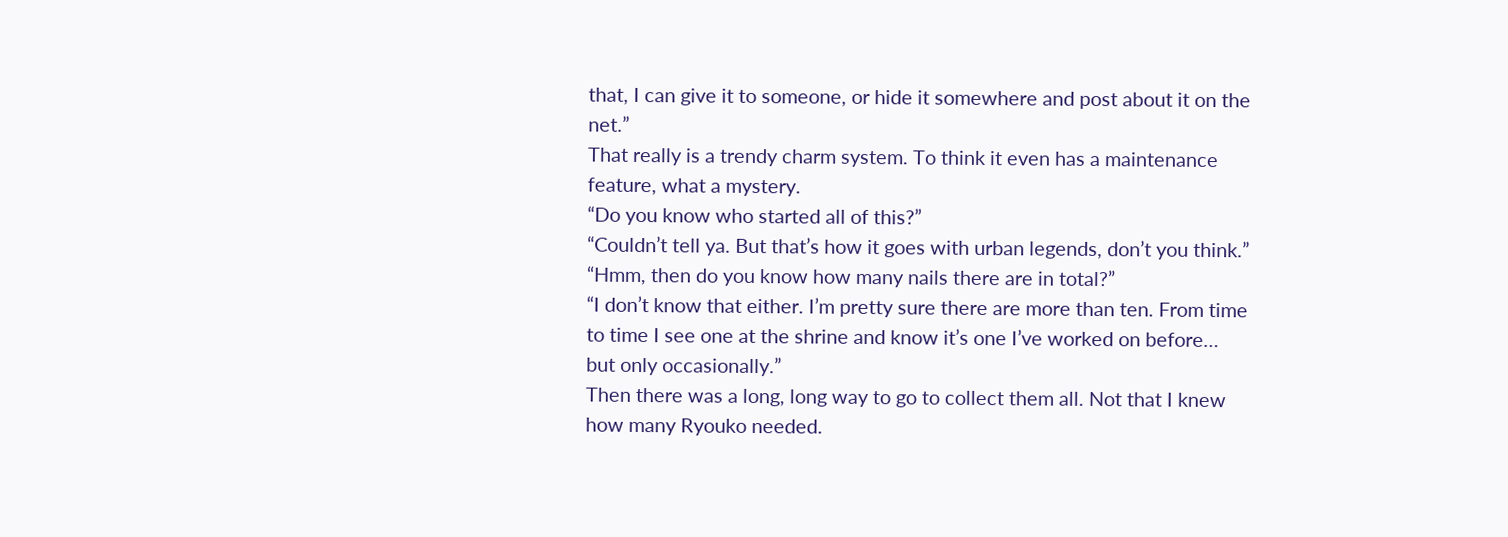that, I can give it to someone, or hide it somewhere and post about it on the net.”
That really is a trendy charm system. To think it even has a maintenance feature, what a mystery.
“Do you know who started all of this?”
“Couldn’t tell ya. But that’s how it goes with urban legends, don’t you think.”
“Hmm, then do you know how many nails there are in total?”
“I don’t know that either. I’m pretty sure there are more than ten. From time to time I see one at the shrine and know it’s one I’ve worked on before… but only occasionally.”
Then there was a long, long way to go to collect them all. Not that I knew how many Ryouko needed.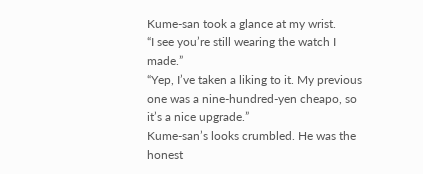Kume-san took a glance at my wrist.
“I see you’re still wearing the watch I made.”
“Yep, I’ve taken a liking to it. My previous one was a nine-hundred-yen cheapo, so it’s a nice upgrade.”
Kume-san’s looks crumbled. He was the honest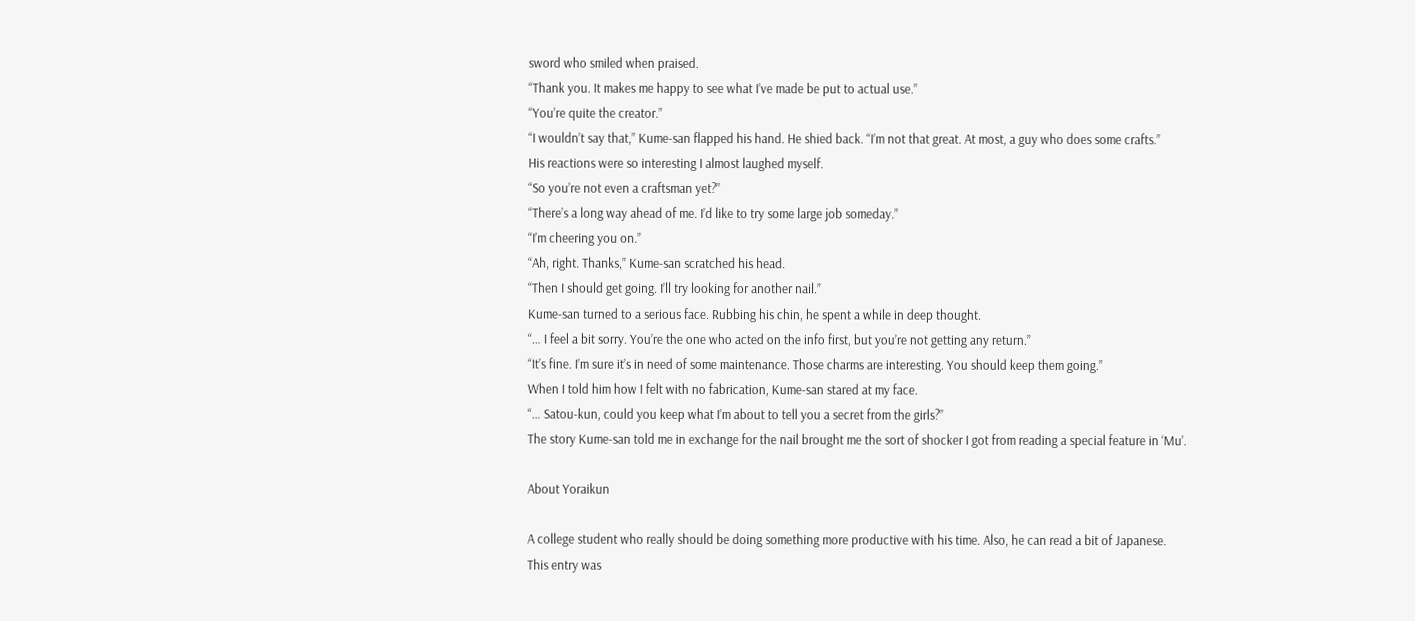sword who smiled when praised.
“Thank you. It makes me happy to see what I’ve made be put to actual use.”
“You’re quite the creator.”
“I wouldn’t say that,” Kume-san flapped his hand. He shied back. “I’m not that great. At most, a guy who does some crafts.”
His reactions were so interesting I almost laughed myself.
“So you’re not even a craftsman yet?”
“There’s a long way ahead of me. I’d like to try some large job someday.”
“I’m cheering you on.”
“Ah, right. Thanks,” Kume-san scratched his head.
“Then I should get going. I’ll try looking for another nail.”
Kume-san turned to a serious face. Rubbing his chin, he spent a while in deep thought.
“… I feel a bit sorry. You’re the one who acted on the info first, but you’re not getting any return.”
“It’s fine. I’m sure it’s in need of some maintenance. Those charms are interesting. You should keep them going.”
When I told him how I felt with no fabrication, Kume-san stared at my face.
“… Satou-kun, could you keep what I’m about to tell you a secret from the girls?”
The story Kume-san told me in exchange for the nail brought me the sort of shocker I got from reading a special feature in ‘Mu’.

About Yoraikun

A college student who really should be doing something more productive with his time. Also, he can read a bit of Japanese.
This entry was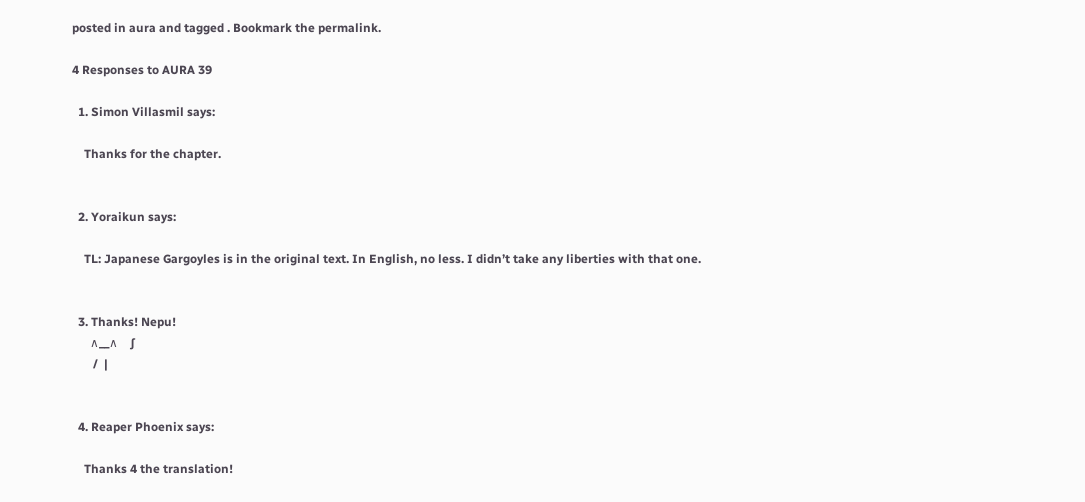posted in aura and tagged . Bookmark the permalink.

4 Responses to AURA 39

  1. Simon Villasmil says:

    Thanks for the chapter.


  2. Yoraikun says:

    TL: Japanese Gargoyles is in the original text. In English, no less. I didn’t take any liberties with that one.


  3. Thanks! Nepu!
      ∧__∧    ∫
       /  |


  4. Reaper Phoenix says:

    Thanks 4 the translation!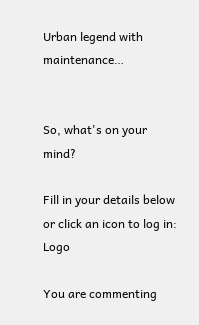Urban legend with maintenance…


So, what's on your mind?

Fill in your details below or click an icon to log in: Logo

You are commenting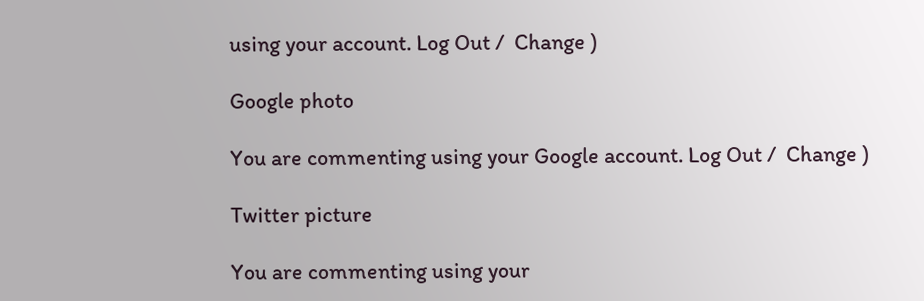using your account. Log Out /  Change )

Google photo

You are commenting using your Google account. Log Out /  Change )

Twitter picture

You are commenting using your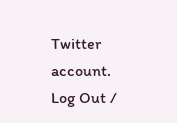Twitter account. Log Out /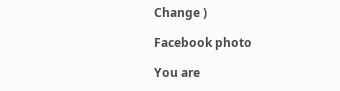Change )

Facebook photo

You are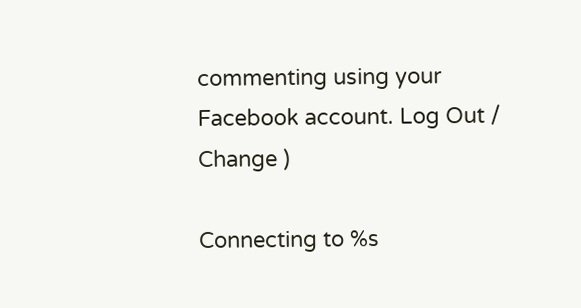commenting using your Facebook account. Log Out /  Change )

Connecting to %s